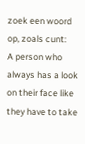zoek een woord op, zoals cunt:
A person who always has a look on their face like they have to take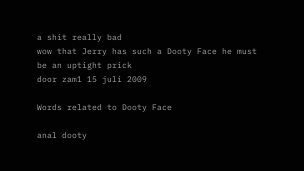a shit really bad
wow that Jerry has such a Dooty Face he must be an uptight prick
door zam1 15 juli 2009

Words related to Dooty Face

anal dooty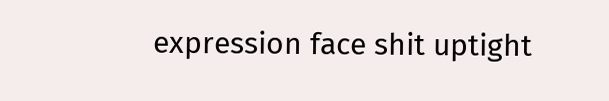expression face shit uptight